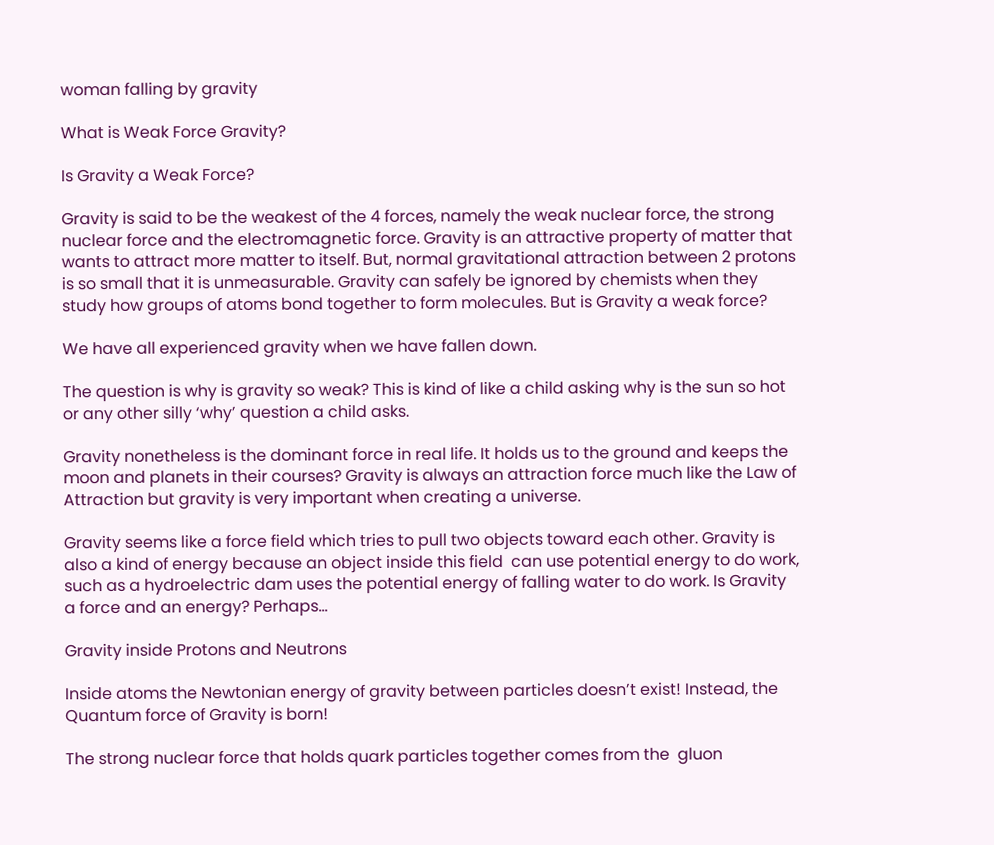woman falling by gravity

What is Weak Force Gravity?

Is Gravity a Weak Force?

Gravity is said to be the weakest of the 4 forces, namely the weak nuclear force, the strong nuclear force and the electromagnetic force. Gravity is an attractive property of matter that wants to attract more matter to itself. But, normal gravitational attraction between 2 protons is so small that it is unmeasurable. Gravity can safely be ignored by chemists when they study how groups of atoms bond together to form molecules. But is Gravity a weak force?

We have all experienced gravity when we have fallen down.

The question is why is gravity so weak? This is kind of like a child asking why is the sun so hot or any other silly ‘why’ question a child asks.

Gravity nonetheless is the dominant force in real life. It holds us to the ground and keeps the moon and planets in their courses? Gravity is always an attraction force much like the Law of Attraction but gravity is very important when creating a universe.

Gravity seems like a force field which tries to pull two objects toward each other. Gravity is also a kind of energy because an object inside this field  can use potential energy to do work, such as a hydroelectric dam uses the potential energy of falling water to do work. Is Gravity a force and an energy? Perhaps…

Gravity inside Protons and Neutrons

Inside atoms the Newtonian energy of gravity between particles doesn’t exist! Instead, the Quantum force of Gravity is born!

The strong nuclear force that holds quark particles together comes from the  gluon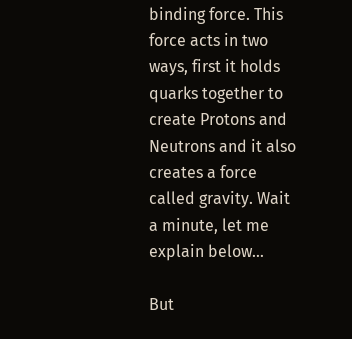binding force. This force acts in two ways, first it holds quarks together to create Protons and Neutrons and it also creates a force called gravity. Wait a minute, let me explain below…

But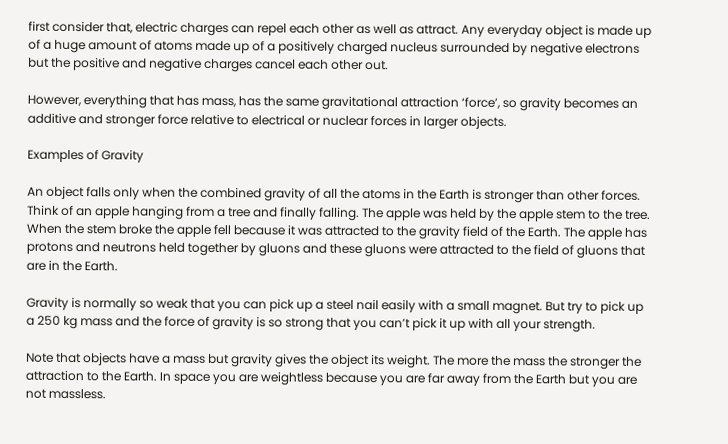first consider that, electric charges can repel each other as well as attract. Any everyday object is made up of a huge amount of atoms made up of a positively charged nucleus surrounded by negative electrons but the positive and negative charges cancel each other out.

However, everything that has mass, has the same gravitational attraction ‘force’, so gravity becomes an additive and stronger force relative to electrical or nuclear forces in larger objects.

Examples of Gravity

An object falls only when the combined gravity of all the atoms in the Earth is stronger than other forces. Think of an apple hanging from a tree and finally falling. The apple was held by the apple stem to the tree. When the stem broke the apple fell because it was attracted to the gravity field of the Earth. The apple has protons and neutrons held together by gluons and these gluons were attracted to the field of gluons that are in the Earth.

Gravity is normally so weak that you can pick up a steel nail easily with a small magnet. But try to pick up a 250 kg mass and the force of gravity is so strong that you can’t pick it up with all your strength.

Note that objects have a mass but gravity gives the object its weight. The more the mass the stronger the attraction to the Earth. In space you are weightless because you are far away from the Earth but you are not massless.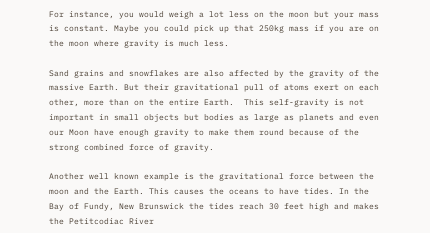For instance, you would weigh a lot less on the moon but your mass is constant. Maybe you could pick up that 250kg mass if you are on the moon where gravity is much less.

Sand grains and snowflakes are also affected by the gravity of the massive Earth. But their gravitational pull of atoms exert on each other, more than on the entire Earth.  This self-gravity is not important in small objects but bodies as large as planets and even our Moon have enough gravity to make them round because of the strong combined force of gravity.

Another well known example is the gravitational force between the moon and the Earth. This causes the oceans to have tides. In the Bay of Fundy, New Brunswick the tides reach 30 feet high and makes the Petitcodiac River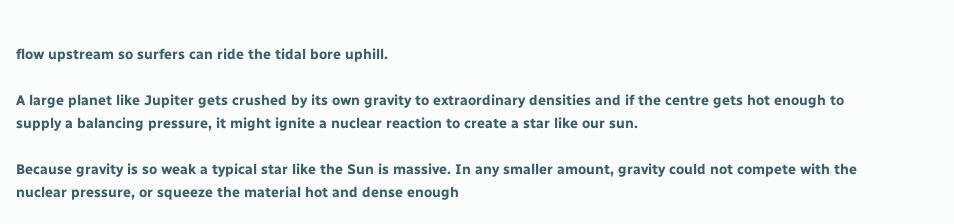flow upstream so surfers can ride the tidal bore uphill.

A large planet like Jupiter gets crushed by its own gravity to extraordinary densities and if the centre gets hot enough to supply a balancing pressure, it might ignite a nuclear reaction to create a star like our sun.

Because gravity is so weak a typical star like the Sun is massive. In any smaller amount, gravity could not compete with the nuclear pressure, or squeeze the material hot and dense enough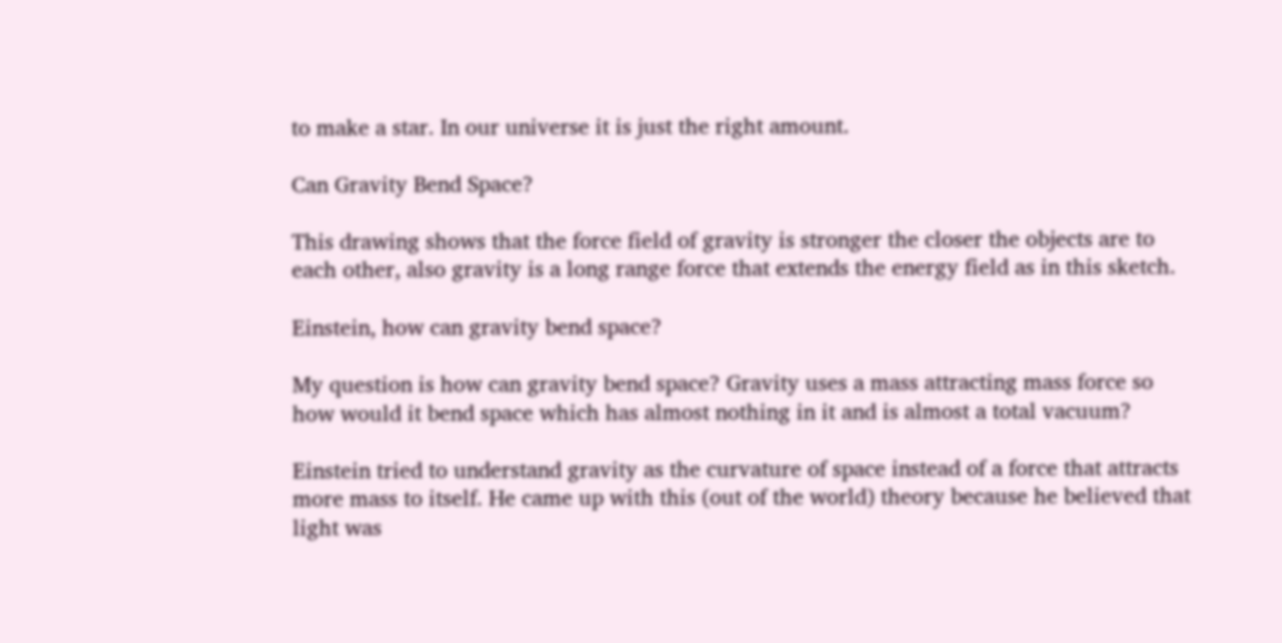to make a star. In our universe it is just the right amount.

Can Gravity Bend Space?

This drawing shows that the force field of gravity is stronger the closer the objects are to each other, also gravity is a long range force that extends the energy field as in this sketch.

Einstein, how can gravity bend space?

My question is how can gravity bend space? Gravity uses a mass attracting mass force so how would it bend space which has almost nothing in it and is almost a total vacuum?

Einstein tried to understand gravity as the curvature of space instead of a force that attracts more mass to itself. He came up with this (out of the world) theory because he believed that light was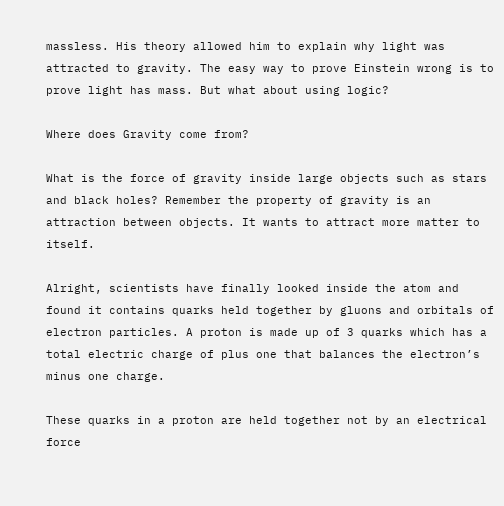massless. His theory allowed him to explain why light was attracted to gravity. The easy way to prove Einstein wrong is to prove light has mass. But what about using logic?

Where does Gravity come from?

What is the force of gravity inside large objects such as stars and black holes? Remember the property of gravity is an attraction between objects. It wants to attract more matter to itself.

Alright, scientists have finally looked inside the atom and found it contains quarks held together by gluons and orbitals of electron particles. A proton is made up of 3 quarks which has a total electric charge of plus one that balances the electron’s minus one charge.

These quarks in a proton are held together not by an electrical force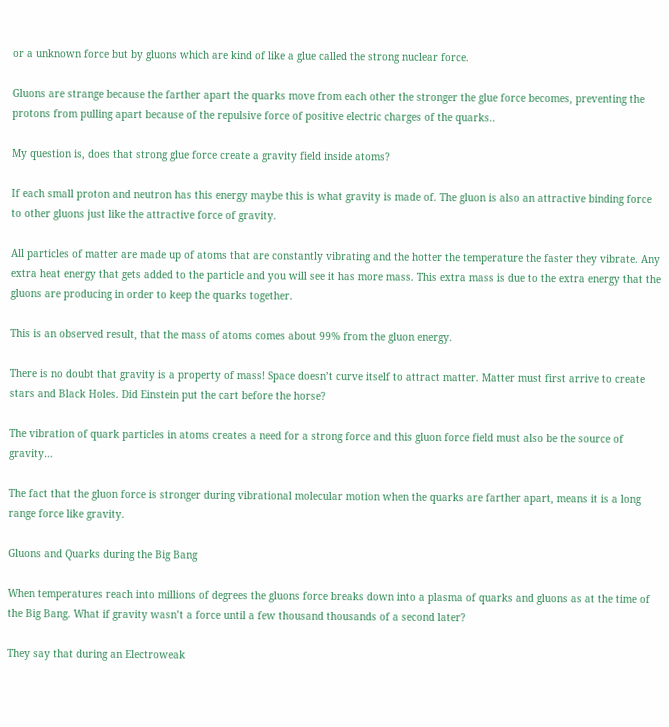or a unknown force but by gluons which are kind of like a glue called the strong nuclear force.

Gluons are strange because the farther apart the quarks move from each other the stronger the glue force becomes, preventing the protons from pulling apart because of the repulsive force of positive electric charges of the quarks..

My question is, does that strong glue force create a gravity field inside atoms?

If each small proton and neutron has this energy maybe this is what gravity is made of. The gluon is also an attractive binding force to other gluons just like the attractive force of gravity.

All particles of matter are made up of atoms that are constantly vibrating and the hotter the temperature the faster they vibrate. Any extra heat energy that gets added to the particle and you will see it has more mass. This extra mass is due to the extra energy that the gluons are producing in order to keep the quarks together.

This is an observed result, that the mass of atoms comes about 99% from the gluon energy.

There is no doubt that gravity is a property of mass! Space doesn’t curve itself to attract matter. Matter must first arrive to create stars and Black Holes. Did Einstein put the cart before the horse?

The vibration of quark particles in atoms creates a need for a strong force and this gluon force field must also be the source of gravity…

The fact that the gluon force is stronger during vibrational molecular motion when the quarks are farther apart, means it is a long range force like gravity.

Gluons and Quarks during the Big Bang

When temperatures reach into millions of degrees the gluons force breaks down into a plasma of quarks and gluons as at the time of the Big Bang. What if gravity wasn’t a force until a few thousand thousands of a second later?

They say that during an Electroweak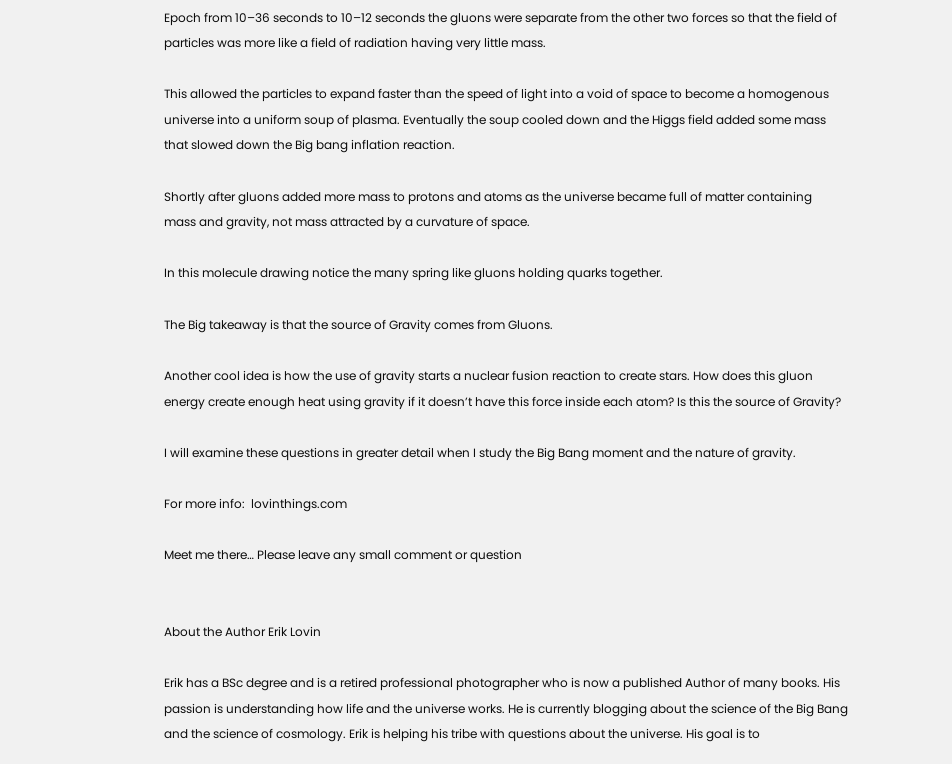Epoch from 10–36 seconds to 10–12 seconds the gluons were separate from the other two forces so that the field of particles was more like a field of radiation having very little mass.

This allowed the particles to expand faster than the speed of light into a void of space to become a homogenous universe into a uniform soup of plasma. Eventually the soup cooled down and the Higgs field added some mass that slowed down the Big bang inflation reaction.

Shortly after gluons added more mass to protons and atoms as the universe became full of matter containing  mass and gravity, not mass attracted by a curvature of space.

In this molecule drawing notice the many spring like gluons holding quarks together.

The Big takeaway is that the source of Gravity comes from Gluons.

Another cool idea is how the use of gravity starts a nuclear fusion reaction to create stars. How does this gluon energy create enough heat using gravity if it doesn’t have this force inside each atom? Is this the source of Gravity?

I will examine these questions in greater detail when I study the Big Bang moment and the nature of gravity.

For more info:  lovinthings.com

Meet me there… Please leave any small comment or question


About the Author Erik Lovin

Erik has a BSc degree and is a retired professional photographer who is now a published Author of many books. His passion is understanding how life and the universe works. He is currently blogging about the science of the Big Bang and the science of cosmology. Erik is helping his tribe with questions about the universe. His goal is to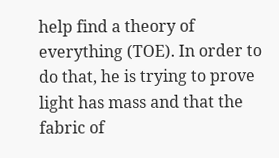help find a theory of everything (TOE). In order to do that, he is trying to prove light has mass and that the fabric of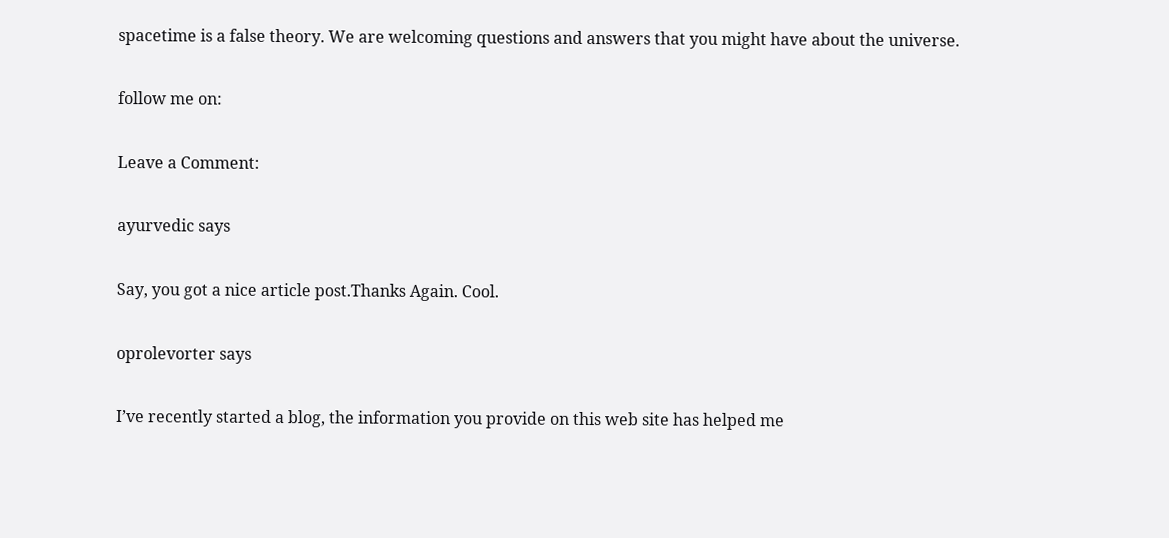spacetime is a false theory. We are welcoming questions and answers that you might have about the universe.

follow me on:

Leave a Comment:

ayurvedic says

Say, you got a nice article post.Thanks Again. Cool.

oprolevorter says

I’ve recently started a blog, the information you provide on this web site has helped me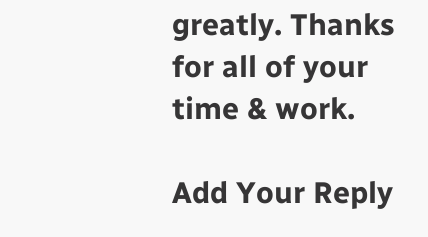greatly. Thanks for all of your time & work.

Add Your Reply